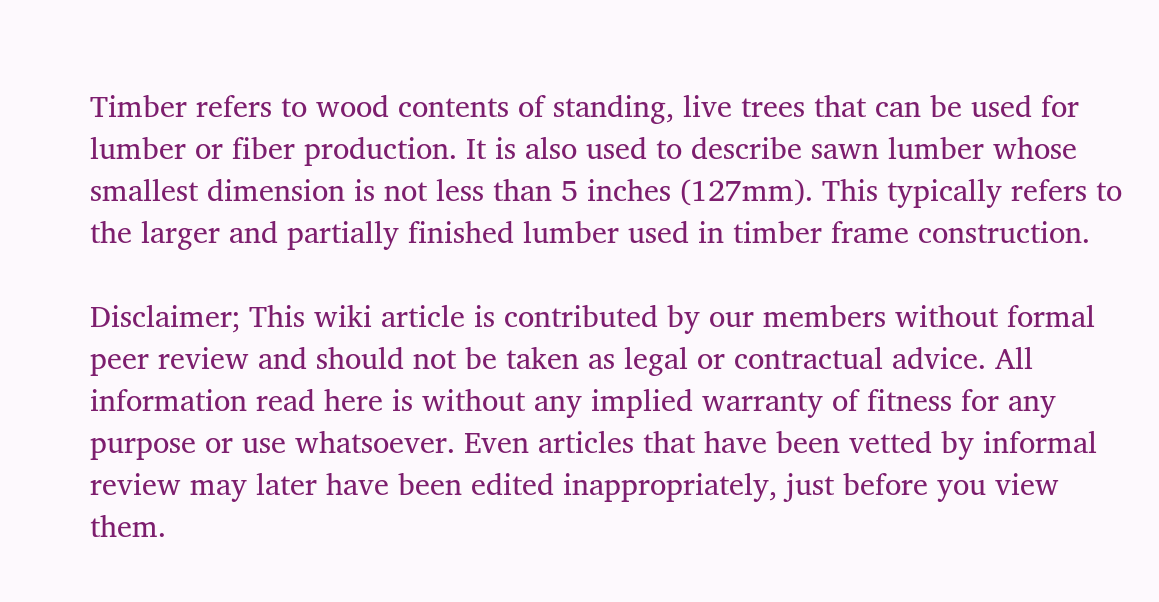Timber refers to wood contents of standing, live trees that can be used for lumber or fiber production. It is also used to describe sawn lumber whose smallest dimension is not less than 5 inches (127mm). This typically refers to the larger and partially finished lumber used in timber frame construction.

Disclaimer; This wiki article is contributed by our members without formal peer review and should not be taken as legal or contractual advice. All information read here is without any implied warranty of fitness for any purpose or use whatsoever. Even articles that have been vetted by informal review may later have been edited inappropriately, just before you view them.